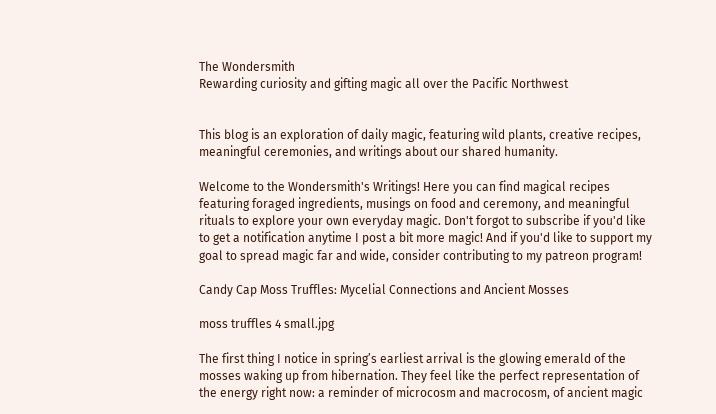The Wondersmith
Rewarding curiosity and gifting magic all over the Pacific Northwest


This blog is an exploration of daily magic, featuring wild plants, creative recipes, meaningful ceremonies, and writings about our shared humanity.

Welcome to the Wondersmith's Writings! Here you can find magical recipes featuring foraged ingredients, musings on food and ceremony, and meaningful rituals to explore your own everyday magic. Don't forgot to subscribe if you'd like to get a notification anytime I post a bit more magic! And if you'd like to support my goal to spread magic far and wide, consider contributing to my patreon program!

Candy Cap Moss Truffles: Mycelial Connections and Ancient Mosses

moss truffles 4 small.jpg

The first thing I notice in spring’s earliest arrival is the glowing emerald of the mosses waking up from hibernation. They feel like the perfect representation of the energy right now: a reminder of microcosm and macrocosm, of ancient magic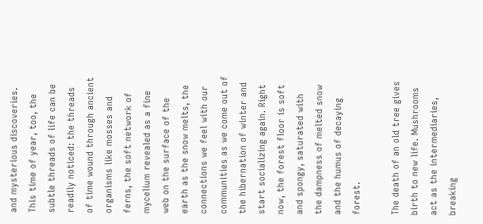and mysterious discoveries. This time of year, too, the subtle threads of life can be readily noticed: the threads of time wound through ancient organisms like mosses and ferns, the soft network of mycelium revealed as a fine web on the surface of the earth as the snow melts, the connections we feel with our communities as we come out of the hibernation of winter and start socializing again. Right now, the forest floor is soft and spongy, saturated with the dampness of melted snow and the humus of decaying forest.

The death of an old tree gives birth to new life. Mushrooms act as the intermediaries, breaking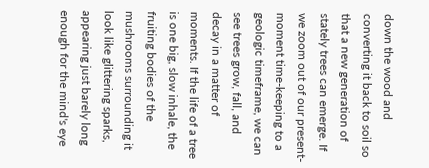down the wood and converting it back to soil so that a new generation of stately trees can emerge. If we zoom out of our present-moment time-keeping to a geologic timeframe, we can see trees grow, fall, and decay in a matter of moments. If the life of a tree is one big, slow inhale, the fruiting bodies of the mushrooms surrounding it look like glittering sparks, appearing just barely long enough for the mind's eye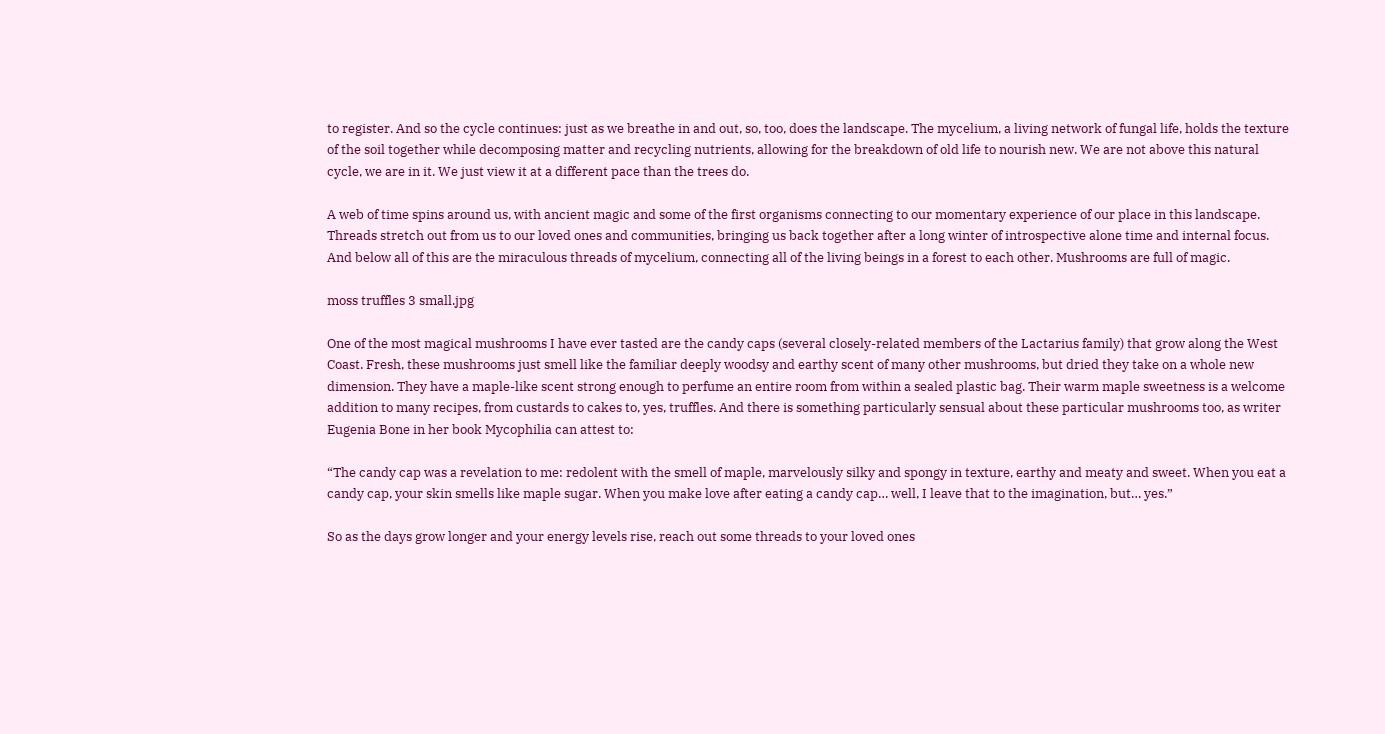to register. And so the cycle continues: just as we breathe in and out, so, too, does the landscape. The mycelium, a living network of fungal life, holds the texture of the soil together while decomposing matter and recycling nutrients, allowing for the breakdown of old life to nourish new. We are not above this natural cycle, we are in it. We just view it at a different pace than the trees do.

A web of time spins around us, with ancient magic and some of the first organisms connecting to our momentary experience of our place in this landscape. Threads stretch out from us to our loved ones and communities, bringing us back together after a long winter of introspective alone time and internal focus. And below all of this are the miraculous threads of mycelium, connecting all of the living beings in a forest to each other. Mushrooms are full of magic.

moss truffles 3 small.jpg

One of the most magical mushrooms I have ever tasted are the candy caps (several closely-related members of the Lactarius family) that grow along the West Coast. Fresh, these mushrooms just smell like the familiar deeply woodsy and earthy scent of many other mushrooms, but dried they take on a whole new dimension. They have a maple-like scent strong enough to perfume an entire room from within a sealed plastic bag. Their warm maple sweetness is a welcome addition to many recipes, from custards to cakes to, yes, truffles. And there is something particularly sensual about these particular mushrooms too, as writer Eugenia Bone in her book Mycophilia can attest to:

“The candy cap was a revelation to me: redolent with the smell of maple, marvelously silky and spongy in texture, earthy and meaty and sweet. When you eat a candy cap, your skin smells like maple sugar. When you make love after eating a candy cap… well, I leave that to the imagination, but… yes.”

So as the days grow longer and your energy levels rise, reach out some threads to your loved ones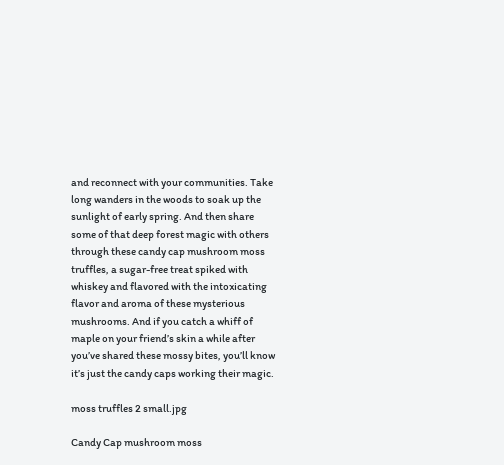and reconnect with your communities. Take long wanders in the woods to soak up the sunlight of early spring. And then share some of that deep forest magic with others through these candy cap mushroom moss truffles, a sugar-free treat spiked with whiskey and flavored with the intoxicating flavor and aroma of these mysterious mushrooms. And if you catch a whiff of maple on your friend’s skin a while after you’ve shared these mossy bites, you’ll know it’s just the candy caps working their magic.

moss truffles 2 small.jpg

Candy Cap mushroom moss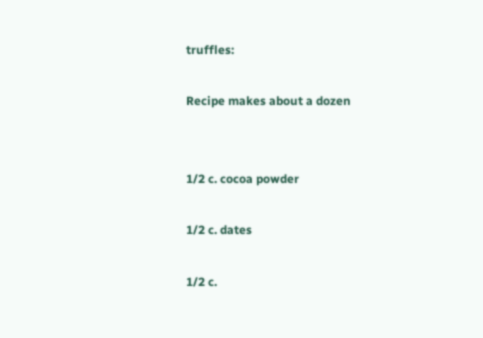truffles:

Recipe makes about a dozen


1/2 c. cocoa powder

1/2 c. dates

1/2 c.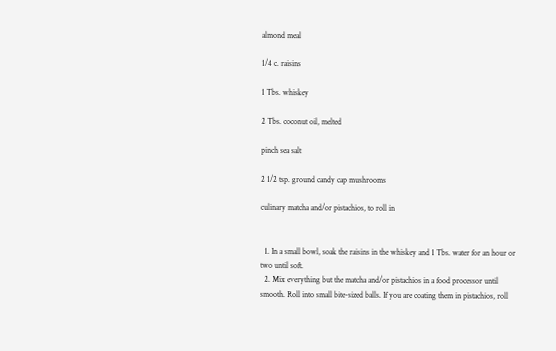almond meal

1/4 c. raisins

1 Tbs. whiskey

2 Tbs. coconut oil, melted

pinch sea salt

2 1/2 tsp. ground candy cap mushrooms

culinary matcha and/or pistachios, to roll in


  1. In a small bowl, soak the raisins in the whiskey and 1 Tbs. water for an hour or two until soft.
  2. Mix everything but the matcha and/or pistachios in a food processor until smooth. Roll into small bite-sized balls. If you are coating them in pistachios, roll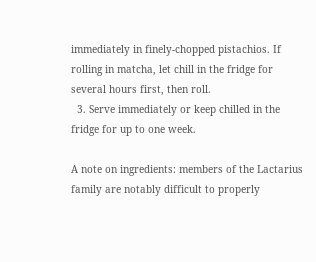immediately in finely-chopped pistachios. If rolling in matcha, let chill in the fridge for several hours first, then roll.
  3. Serve immediately or keep chilled in the fridge for up to one week.

A note on ingredients: members of the Lactarius family are notably difficult to properly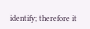identify; therefore it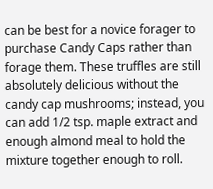can be best for a novice forager to purchase Candy Caps rather than forage them. These truffles are still absolutely delicious without the candy cap mushrooms; instead, you can add 1/2 tsp. maple extract and enough almond meal to hold the mixture together enough to roll.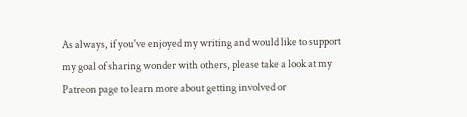As always, if you've enjoyed my writing and would like to support my goal of sharing wonder with others, please take a look at my Patreon page to learn more about getting involved or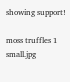showing support!

moss truffles 1 small.jpg